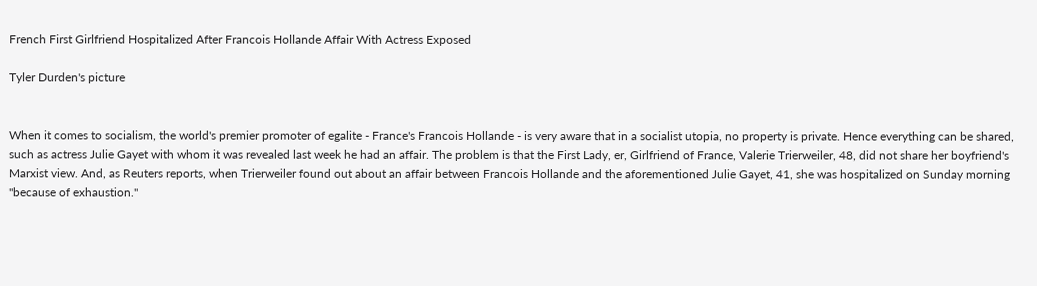French First Girlfriend Hospitalized After Francois Hollande Affair With Actress Exposed

Tyler Durden's picture


When it comes to socialism, the world's premier promoter of egalite - France's Francois Hollande - is very aware that in a socialist utopia, no property is private. Hence everything can be shared, such as actress Julie Gayet with whom it was revealed last week he had an affair. The problem is that the First Lady, er, Girlfriend of France, Valerie Trierweiler, 48, did not share her boyfriend's Marxist view. And, as Reuters reports, when Trierweiler found out about an affair between Francois Hollande and the aforementioned Julie Gayet, 41, she was hospitalized on Sunday morning "because of exhaustion."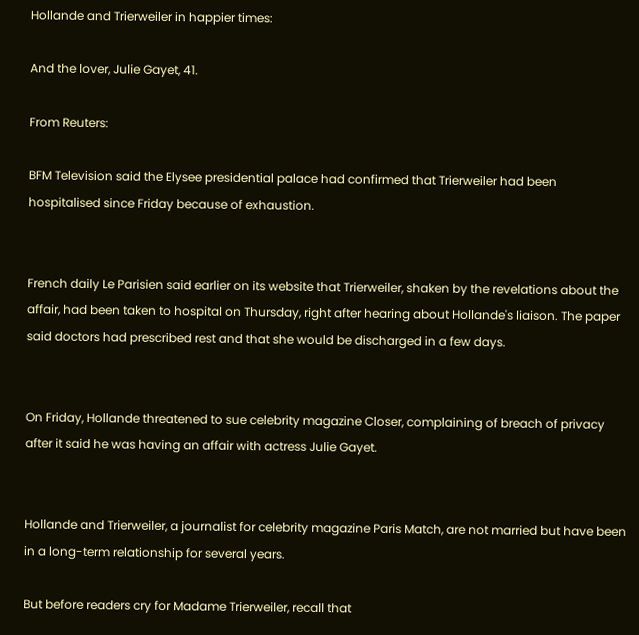Hollande and Trierweiler in happier times:

And the lover, Julie Gayet, 41.

From Reuters:

BFM Television said the Elysee presidential palace had confirmed that Trierweiler had been hospitalised since Friday because of exhaustion.


French daily Le Parisien said earlier on its website that Trierweiler, shaken by the revelations about the affair, had been taken to hospital on Thursday, right after hearing about Hollande's liaison. The paper said doctors had prescribed rest and that she would be discharged in a few days.


On Friday, Hollande threatened to sue celebrity magazine Closer, complaining of breach of privacy after it said he was having an affair with actress Julie Gayet.


Hollande and Trierweiler, a journalist for celebrity magazine Paris Match, are not married but have been in a long-term relationship for several years.

But before readers cry for Madame Trierweiler, recall that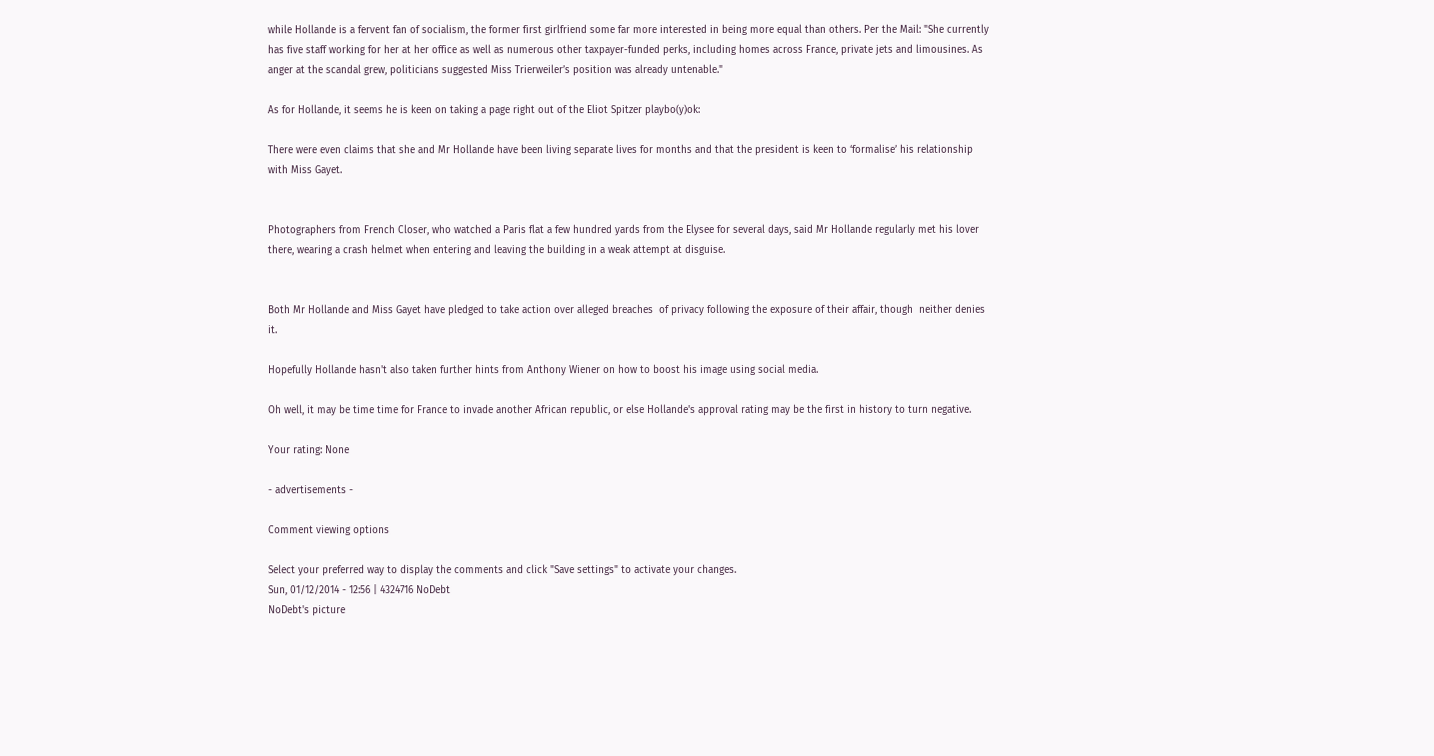while Hollande is a fervent fan of socialism, the former first girlfriend some far more interested in being more equal than others. Per the Mail: "She currently has five staff working for her at her office as well as numerous other taxpayer-funded perks, including homes across France, private jets and limousines. As anger at the scandal grew, politicians suggested Miss Trierweiler’s position was already untenable."

As for Hollande, it seems he is keen on taking a page right out of the Eliot Spitzer playbo(y)ok:

There were even claims that she and Mr Hollande have been living separate lives for months and that the president is keen to ‘formalise’ his relationship with Miss Gayet.


Photographers from French Closer, who watched a Paris flat a few hundred yards from the Elysee for several days, said Mr Hollande regularly met his lover there, wearing a crash helmet when entering and leaving the building in a weak attempt at disguise.


Both Mr Hollande and Miss Gayet have pledged to take action over alleged breaches  of privacy following the exposure of their affair, though  neither denies it.

Hopefully Hollande hasn't also taken further hints from Anthony Wiener on how to boost his image using social media.

Oh well, it may be time time for France to invade another African republic, or else Hollande's approval rating may be the first in history to turn negative.

Your rating: None

- advertisements -

Comment viewing options

Select your preferred way to display the comments and click "Save settings" to activate your changes.
Sun, 01/12/2014 - 12:56 | 4324716 NoDebt
NoDebt's picture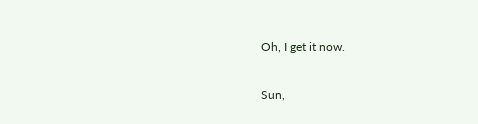Oh, I get it now.

Sun,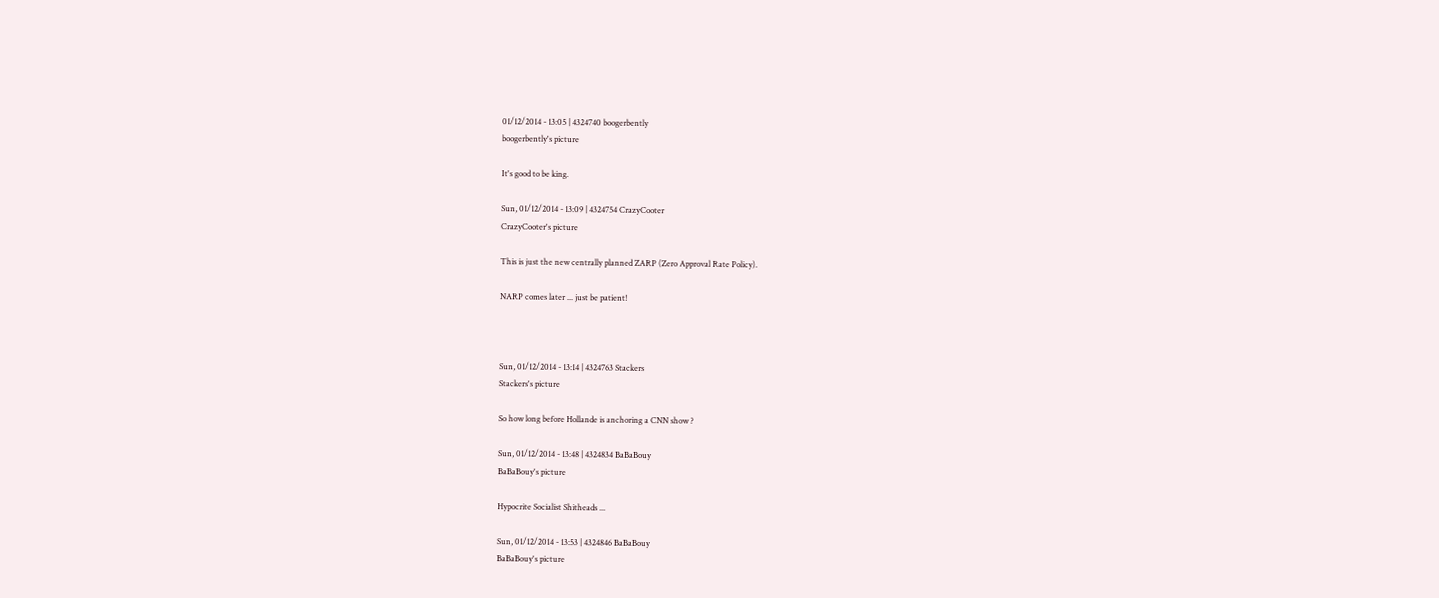01/12/2014 - 13:05 | 4324740 boogerbently
boogerbently's picture

It's good to be king.

Sun, 01/12/2014 - 13:09 | 4324754 CrazyCooter
CrazyCooter's picture

This is just the new centrally planned ZARP (Zero Approval Rate Policy).

NARP comes later ... just be patient!



Sun, 01/12/2014 - 13:14 | 4324763 Stackers
Stackers's picture

So how long before Hollande is anchoring a CNN show ?

Sun, 01/12/2014 - 13:48 | 4324834 BaBaBouy
BaBaBouy's picture

Hypocrite Socialist Shitheads ...

Sun, 01/12/2014 - 13:53 | 4324846 BaBaBouy
BaBaBouy's picture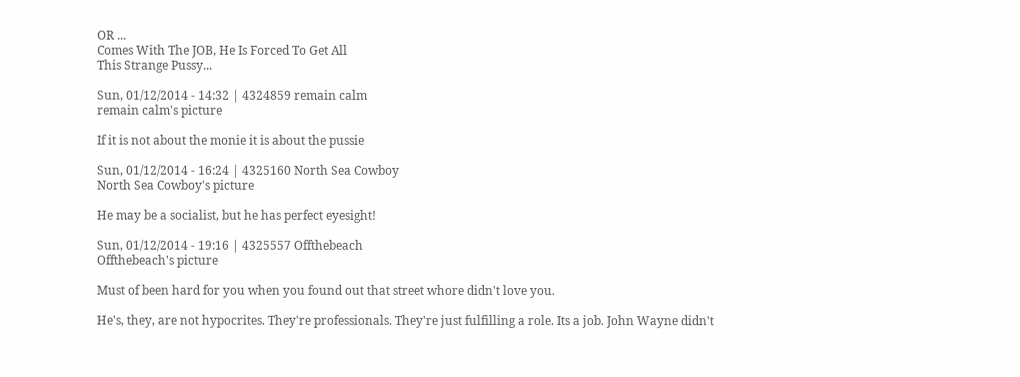OR ...
Comes With The JOB, He Is Forced To Get All
This Strange Pussy...

Sun, 01/12/2014 - 14:32 | 4324859 remain calm
remain calm's picture

If it is not about the monie it is about the pussie

Sun, 01/12/2014 - 16:24 | 4325160 North Sea Cowboy
North Sea Cowboy's picture

He may be a socialist, but he has perfect eyesight!

Sun, 01/12/2014 - 19:16 | 4325557 Offthebeach
Offthebeach's picture

Must of been hard for you when you found out that street whore didn't love you.

He's, they, are not hypocrites. They're professionals. They're just fulfilling a role. Its a job. John Wayne didn't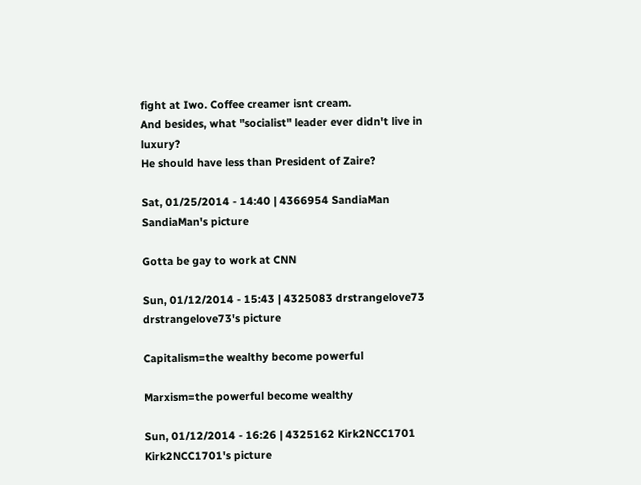fight at Iwo. Coffee creamer isnt cream.
And besides, what "socialist" leader ever didn't live in luxury?
He should have less than President of Zaire?

Sat, 01/25/2014 - 14:40 | 4366954 SandiaMan
SandiaMan's picture

Gotta be gay to work at CNN

Sun, 01/12/2014 - 15:43 | 4325083 drstrangelove73
drstrangelove73's picture

Capitalism=the wealthy become powerful

Marxism=the powerful become wealthy

Sun, 01/12/2014 - 16:26 | 4325162 Kirk2NCC1701
Kirk2NCC1701's picture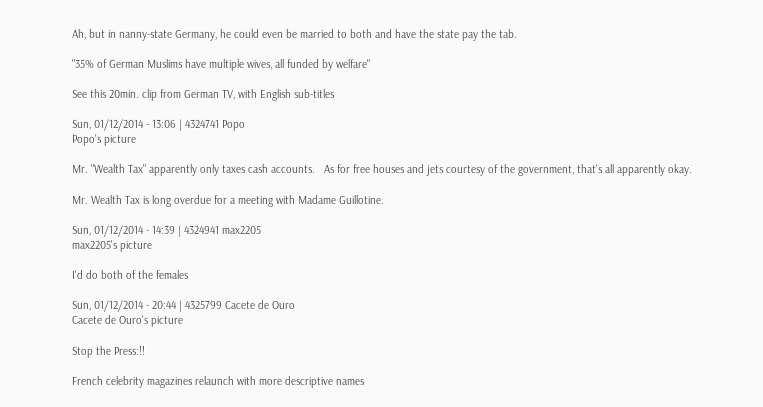Ah, but in nanny-state Germany, he could even be married to both and have the state pay the tab.

"35% of German Muslims have multiple wives, all funded by welfare"

See this 20min. clip from German TV, with English sub-titles

Sun, 01/12/2014 - 13:06 | 4324741 Popo
Popo's picture

Mr. "Wealth Tax" apparently only taxes cash accounts.   As for free houses and jets courtesy of the government, that's all apparently okay.

Mr. Wealth Tax is long overdue for a meeting with Madame Guillotine.

Sun, 01/12/2014 - 14:39 | 4324941 max2205
max2205's picture

I'd do both of the females

Sun, 01/12/2014 - 20:44 | 4325799 Cacete de Ouro
Cacete de Ouro's picture

Stop the Press:!!

French celebrity magazines relaunch with more descriptive names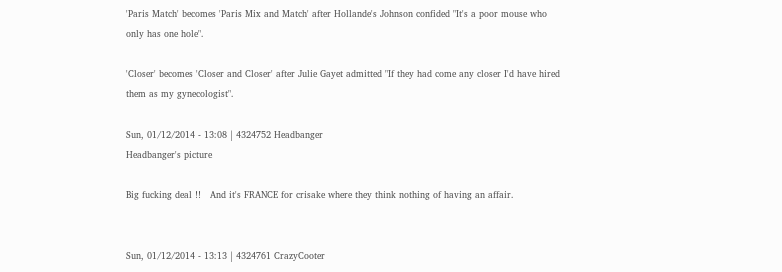'Paris Match' becomes 'Paris Mix and Match' after Hollande's Johnson confided "It's a poor mouse who only has one hole".

'Closer' becomes 'Closer and Closer' after Julie Gayet admitted "If they had come any closer I'd have hired them as my gynecologist".

Sun, 01/12/2014 - 13:08 | 4324752 Headbanger
Headbanger's picture

Big fucking deal !!   And it's FRANCE for crisake where they think nothing of having an affair.


Sun, 01/12/2014 - 13:13 | 4324761 CrazyCooter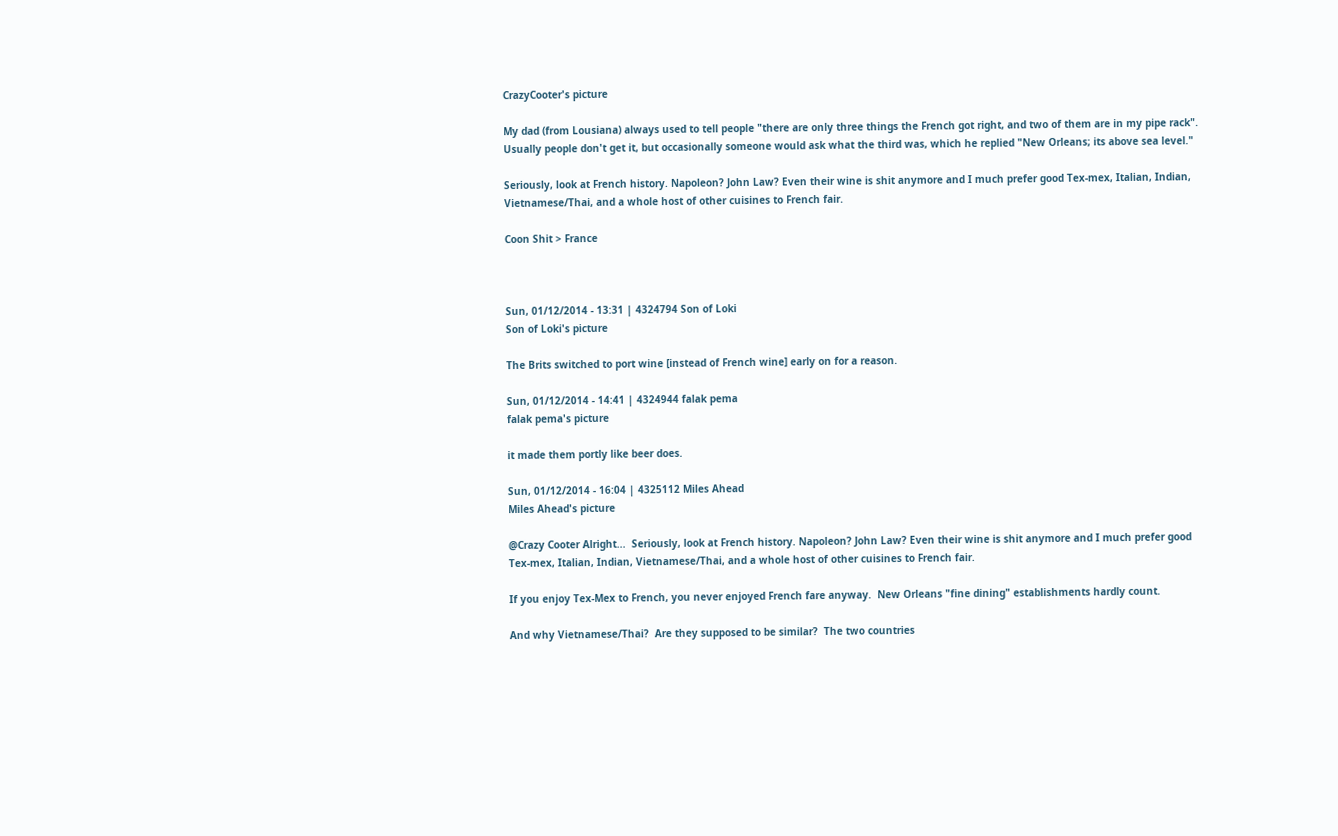CrazyCooter's picture

My dad (from Lousiana) always used to tell people "there are only three things the French got right, and two of them are in my pipe rack". Usually people don't get it, but occasionally someone would ask what the third was, which he replied "New Orleans; its above sea level."

Seriously, look at French history. Napoleon? John Law? Even their wine is shit anymore and I much prefer good Tex-mex, Italian, Indian, Vietnamese/Thai, and a whole host of other cuisines to French fair.

Coon Shit > France



Sun, 01/12/2014 - 13:31 | 4324794 Son of Loki
Son of Loki's picture

The Brits switched to port wine [instead of French wine] early on for a reason.

Sun, 01/12/2014 - 14:41 | 4324944 falak pema
falak pema's picture

it made them portly like beer does.

Sun, 01/12/2014 - 16:04 | 4325112 Miles Ahead
Miles Ahead's picture

@Crazy Cooter Alright...  Seriously, look at French history. Napoleon? John Law? Even their wine is shit anymore and I much prefer good Tex-mex, Italian, Indian, Vietnamese/Thai, and a whole host of other cuisines to French fair.

If you enjoy Tex-Mex to French, you never enjoyed French fare anyway.  New Orleans "fine dining" establishments hardly count.

And why Vietnamese/Thai?  Are they supposed to be similar?  The two countries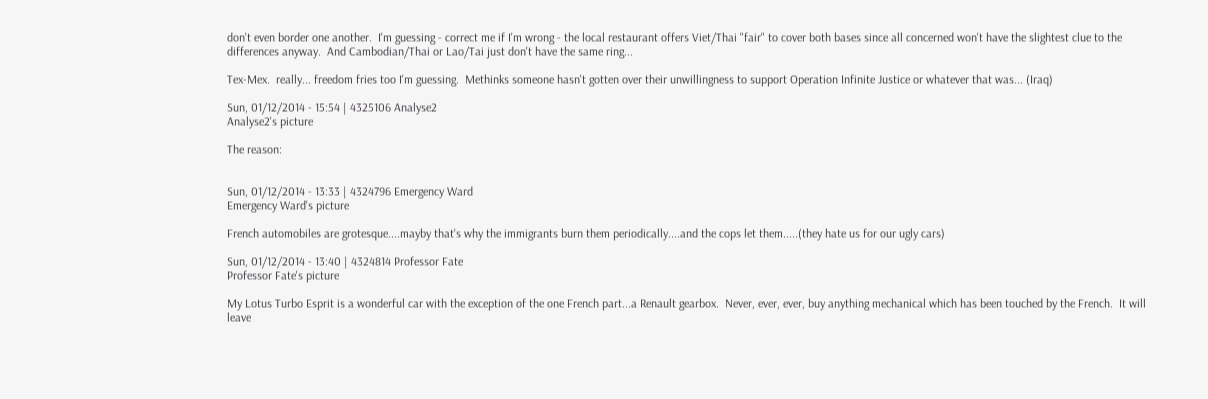don't even border one another.  I'm guessing - correct me if I'm wrong - the local restaurant offers Viet/Thai "fair" to cover both bases since all concerned won't have the slightest clue to the differences anyway.  And Cambodian/Thai or Lao/Tai just don't have the same ring...

Tex-Mex.  really... freedom fries too I'm guessing.  Methinks someone hasn't gotten over their unwillingness to support Operation Infinite Justice or whatever that was... (Iraq)

Sun, 01/12/2014 - 15:54 | 4325106 Analyse2
Analyse2's picture

The reason:


Sun, 01/12/2014 - 13:33 | 4324796 Emergency Ward
Emergency Ward's picture

French automobiles are grotesque....mayby that's why the immigrants burn them periodically....and the cops let them.....(they hate us for our ugly cars)

Sun, 01/12/2014 - 13:40 | 4324814 Professor Fate
Professor Fate's picture

My Lotus Turbo Esprit is a wonderful car with the exception of the one French part...a Renault gearbox.  Never, ever, ever, buy anything mechanical which has been touched by the French.  It will leave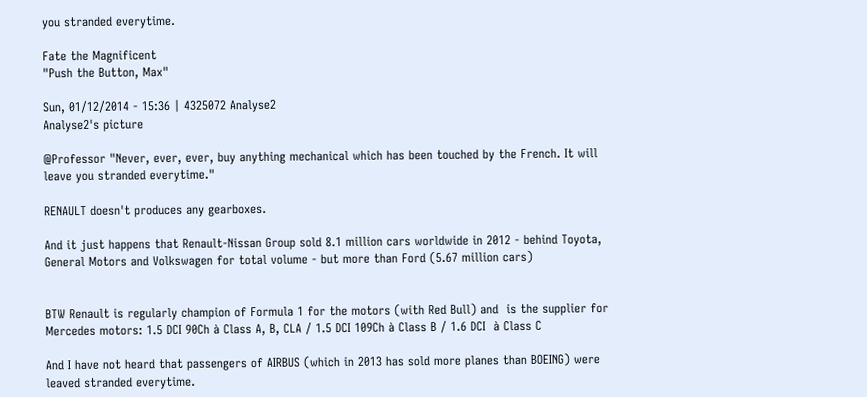you stranded everytime.

Fate the Magnificent
"Push the Button, Max"

Sun, 01/12/2014 - 15:36 | 4325072 Analyse2
Analyse2's picture

@Professor "Never, ever, ever, buy anything mechanical which has been touched by the French. It will leave you stranded everytime."

RENAULT doesn't produces any gearboxes.

And it just happens that Renault-Nissan Group sold 8.1 million cars worldwide in 2012 - behind Toyota, General Motors and Volkswagen for total volume - but more than Ford (5.67 million cars)


BTW Renault is regularly champion of Formula 1 for the motors (with Red Bull) and  is the supplier for Mercedes motors: 1.5 DCI 90Ch à Class A, B, CLA / 1.5 DCI 109Ch à Class B / 1.6 DCI  à Class C

And I have not heard that passengers of AIRBUS (which in 2013 has sold more planes than BOEING) were   leaved stranded everytime.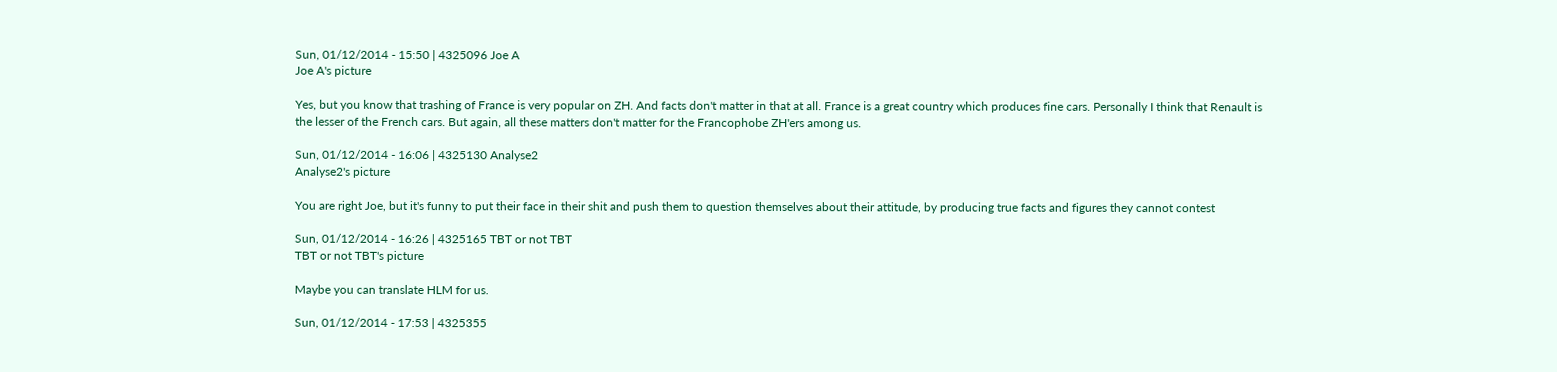Sun, 01/12/2014 - 15:50 | 4325096 Joe A
Joe A's picture

Yes, but you know that trashing of France is very popular on ZH. And facts don't matter in that at all. France is a great country which produces fine cars. Personally I think that Renault is the lesser of the French cars. But again, all these matters don't matter for the Francophobe ZH'ers among us.

Sun, 01/12/2014 - 16:06 | 4325130 Analyse2
Analyse2's picture

You are right Joe, but it's funny to put their face in their shit and push them to question themselves about their attitude, by producing true facts and figures they cannot contest

Sun, 01/12/2014 - 16:26 | 4325165 TBT or not TBT
TBT or not TBT's picture

Maybe you can translate HLM for us.

Sun, 01/12/2014 - 17:53 | 4325355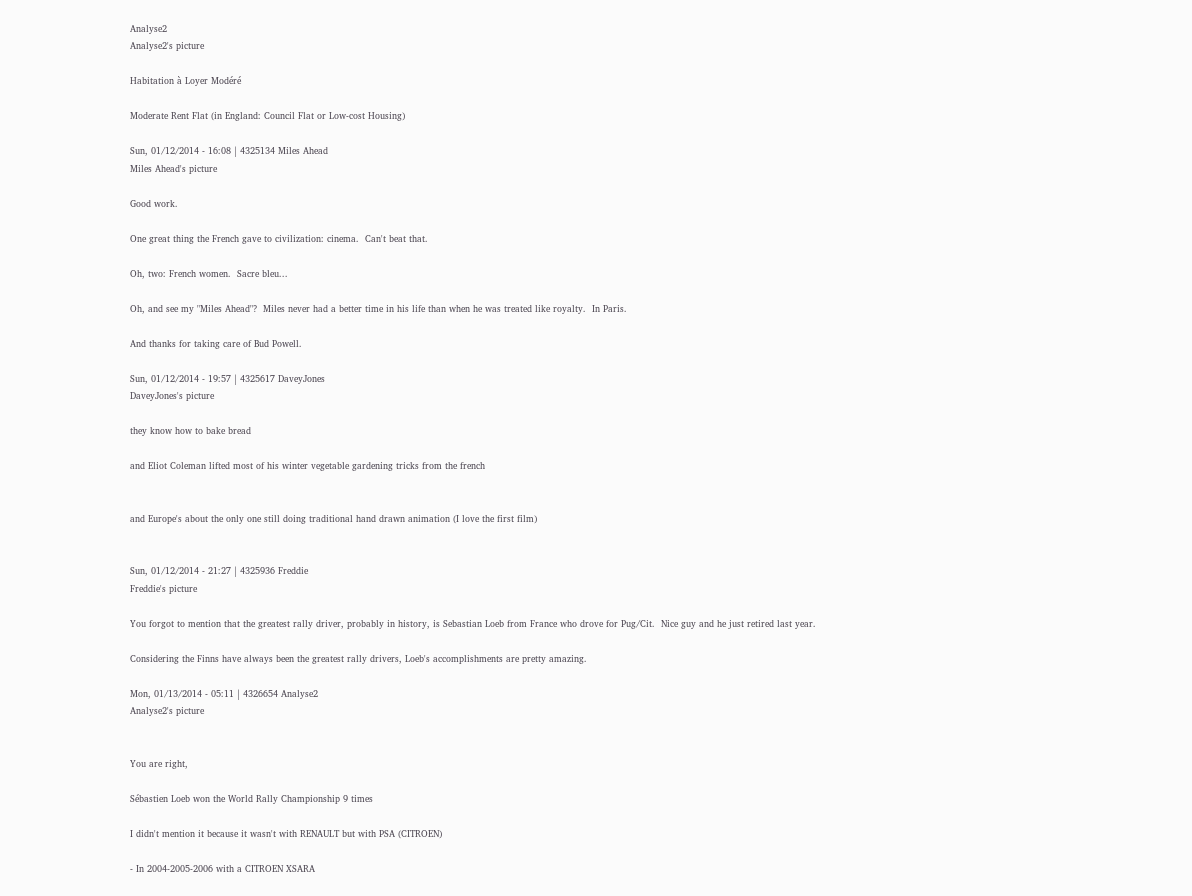Analyse2
Analyse2's picture

Habitation à Loyer Modéré

Moderate Rent Flat (in England: Council Flat or Low-cost Housing)

Sun, 01/12/2014 - 16:08 | 4325134 Miles Ahead
Miles Ahead's picture

Good work.

One great thing the French gave to civilization: cinema.  Can't beat that.

Oh, two: French women.  Sacre bleu...

Oh, and see my "Miles Ahead"?  Miles never had a better time in his life than when he was treated like royalty.  In Paris.

And thanks for taking care of Bud Powell.

Sun, 01/12/2014 - 19:57 | 4325617 DaveyJones
DaveyJones's picture

they know how to bake bread

and Eliot Coleman lifted most of his winter vegetable gardening tricks from the french


and Europe's about the only one still doing traditional hand drawn animation (I love the first film)


Sun, 01/12/2014 - 21:27 | 4325936 Freddie
Freddie's picture

You forgot to mention that the greatest rally driver, probably in history, is Sebastian Loeb from France who drove for Pug/Cit.  Nice guy and he just retired last year.

Considering the Finns have always been the greatest rally drivers, Loeb's accomplishments are pretty amazing.

Mon, 01/13/2014 - 05:11 | 4326654 Analyse2
Analyse2's picture


You are right,

Sébastien Loeb won the World Rally Championship 9 times

I didn't mention it because it wasn't with RENAULT but with PSA (CITROEN)

- In 2004-2005-2006 with a CITROEN XSARA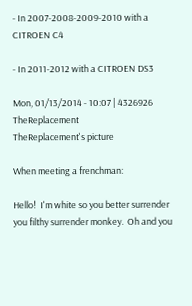- In 2007-2008-2009-2010 with a CITROEN C4

- In 2011-2012 with a CITROEN DS3

Mon, 01/13/2014 - 10:07 | 4326926 TheReplacement
TheReplacement's picture

When meeting a frenchman:

Hello!  I'm white so you better surrender you filthy surrender monkey.  Oh and you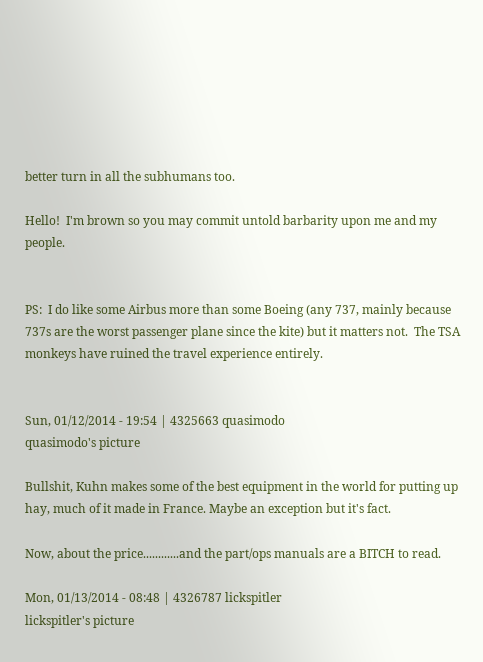better turn in all the subhumans too.

Hello!  I'm brown so you may commit untold barbarity upon me and my people.


PS:  I do like some Airbus more than some Boeing (any 737, mainly because 737s are the worst passenger plane since the kite) but it matters not.  The TSA monkeys have ruined the travel experience entirely.


Sun, 01/12/2014 - 19:54 | 4325663 quasimodo
quasimodo's picture

Bullshit, Kuhn makes some of the best equipment in the world for putting up hay, much of it made in France. Maybe an exception but it's fact.

Now, about the price............and the part/ops manuals are a BITCH to read.

Mon, 01/13/2014 - 08:48 | 4326787 lickspitler
lickspitler's picture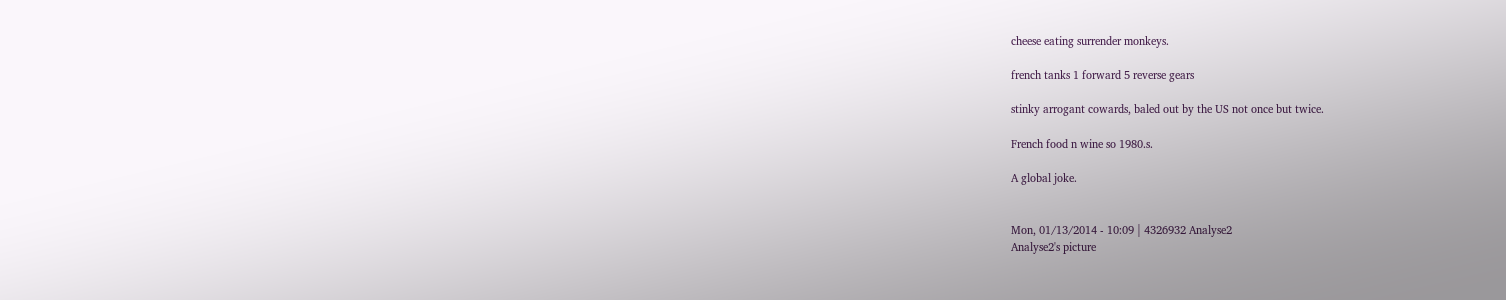cheese eating surrender monkeys.

french tanks 1 forward 5 reverse gears

stinky arrogant cowards, baled out by the US not once but twice.

French food n wine so 1980.s.

A global joke.


Mon, 01/13/2014 - 10:09 | 4326932 Analyse2
Analyse2's picture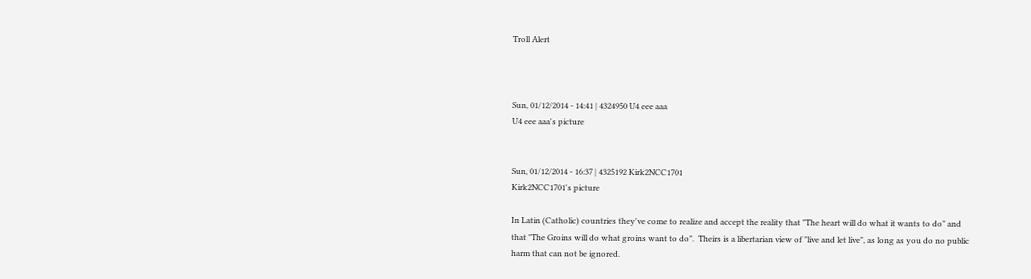Troll Alert



Sun, 01/12/2014 - 14:41 | 4324950 U4 eee aaa
U4 eee aaa's picture


Sun, 01/12/2014 - 16:37 | 4325192 Kirk2NCC1701
Kirk2NCC1701's picture

In Latin (Catholic) countries they've come to realize and accept the reality that "The heart will do what it wants to do" and that "The Groins will do what groins want to do".  Theirs is a libertarian view of "live and let live", as long as you do no public harm that can not be ignored.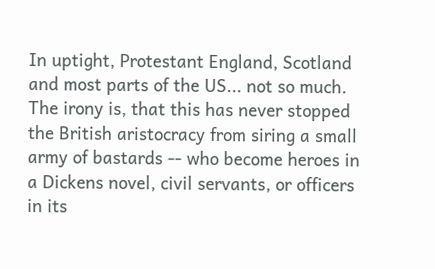In uptight, Protestant England, Scotland and most parts of the US... not so much.  The irony is, that this has never stopped the British aristocracy from siring a small army of bastards -- who become heroes in a Dickens novel, civil servants, or officers in its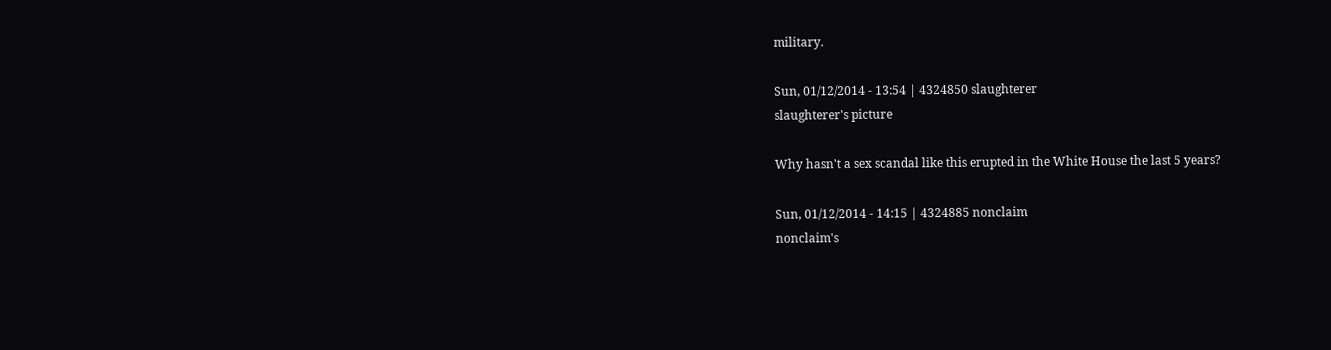military.

Sun, 01/12/2014 - 13:54 | 4324850 slaughterer
slaughterer's picture

Why hasn't a sex scandal like this erupted in the White House the last 5 years?

Sun, 01/12/2014 - 14:15 | 4324885 nonclaim
nonclaim's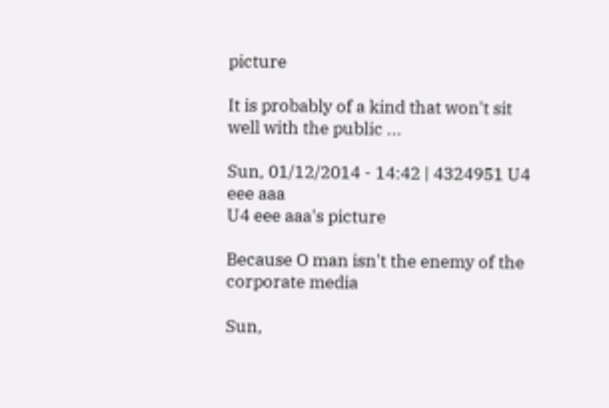picture

It is probably of a kind that won't sit well with the public ...

Sun, 01/12/2014 - 14:42 | 4324951 U4 eee aaa
U4 eee aaa's picture

Because O man isn't the enemy of the corporate media

Sun,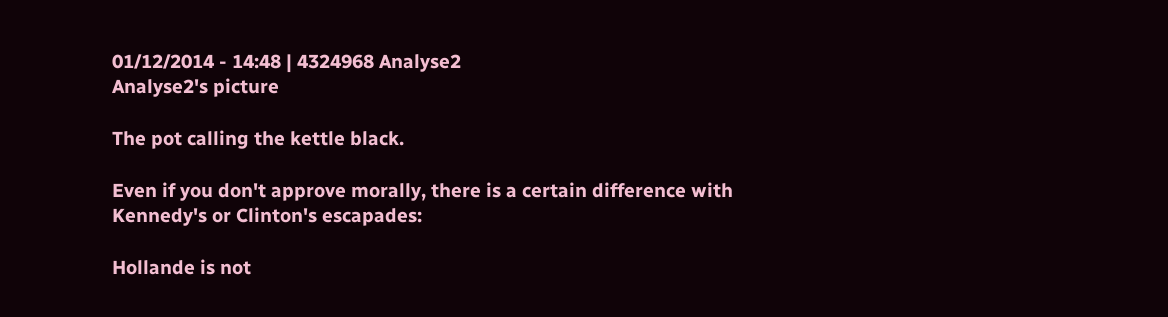01/12/2014 - 14:48 | 4324968 Analyse2
Analyse2's picture

The pot calling the kettle black.

Even if you don't approve morally, there is a certain difference with Kennedy's or Clinton's escapades:

Hollande is not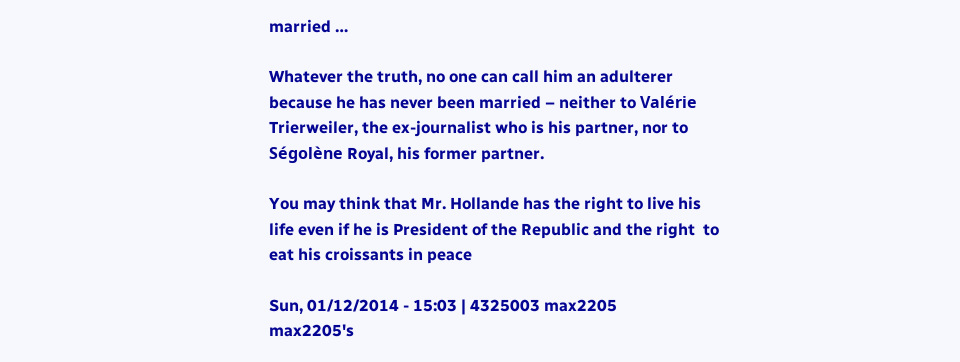married …

Whatever the truth, no one can call him an adulterer because he has never been married – neither to Valérie Trierweiler, the ex-journalist who is his partner, nor to Ségolène Royal, his former partner.

You may think that Mr. Hollande has the right to live his life even if he is President of the Republic and the right  to eat his croissants in peace

Sun, 01/12/2014 - 15:03 | 4325003 max2205
max2205's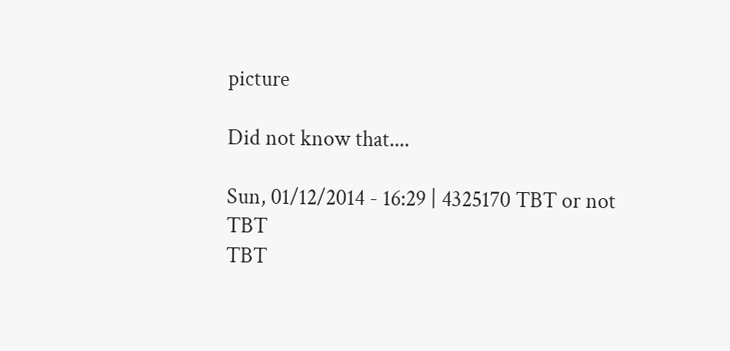picture

Did not know that....

Sun, 01/12/2014 - 16:29 | 4325170 TBT or not TBT
TBT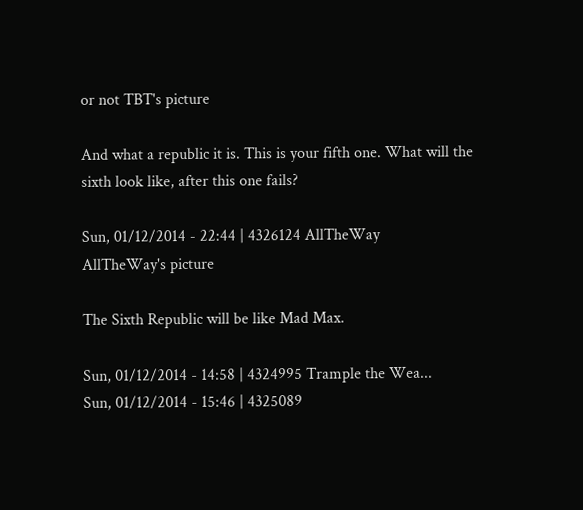or not TBT's picture

And what a republic it is. This is your fifth one. What will the sixth look like, after this one fails?

Sun, 01/12/2014 - 22:44 | 4326124 AllTheWay
AllTheWay's picture

The Sixth Republic will be like Mad Max.

Sun, 01/12/2014 - 14:58 | 4324995 Trample the Wea...
Sun, 01/12/2014 - 15:46 | 4325089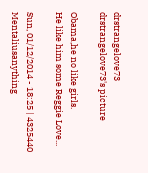drstrangelove73
drstrangelove73's picture

Obama,he no like girls.
He like him some Reggie Love...

Sun, 01/12/2014 - 18:25 | 4325440 Mentaliusanything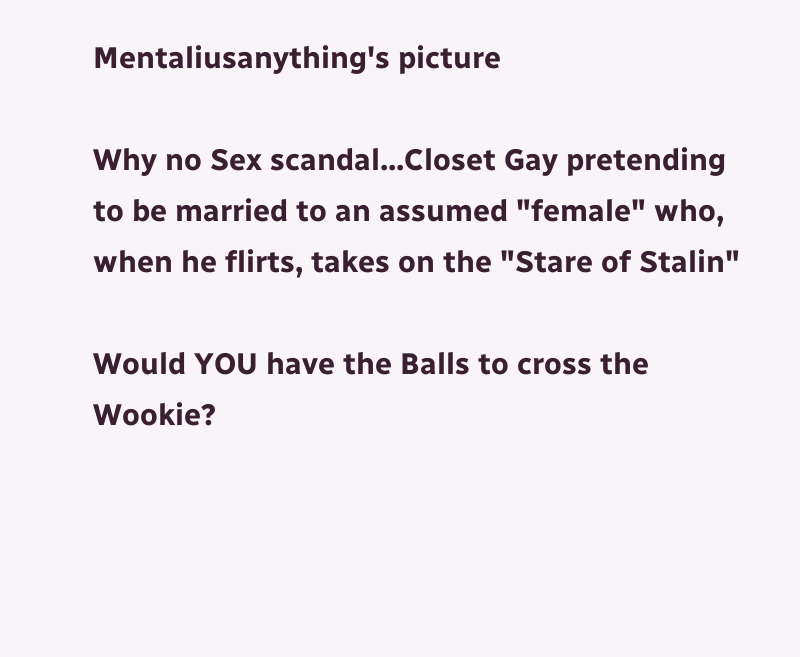Mentaliusanything's picture

Why no Sex scandal...Closet Gay pretending to be married to an assumed "female" who, when he flirts, takes on the "Stare of Stalin"

Would YOU have the Balls to cross the Wookie?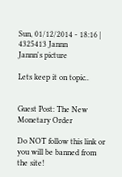Sun, 01/12/2014 - 18:16 | 4325413 Jannn
Jannn's picture

Lets keep it on topic..


Guest Post: The New Monetary Order

Do NOT follow this link or you will be banned from the site!